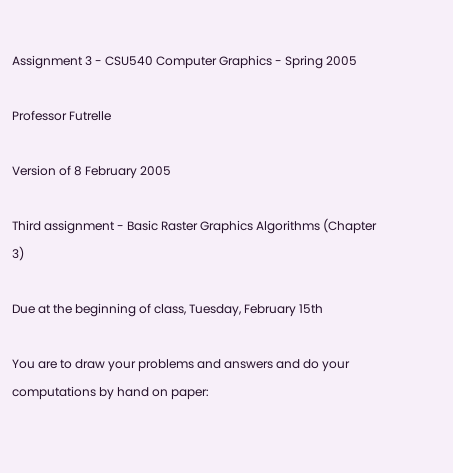Assignment 3 - CSU540 Computer Graphics - Spring 2005

Professor Futrelle

Version of 8 February 2005

Third assignment - Basic Raster Graphics Algorithms (Chapter 3)

Due at the beginning of class, Tuesday, February 15th

You are to draw your problems and answers and do your computations by hand on paper: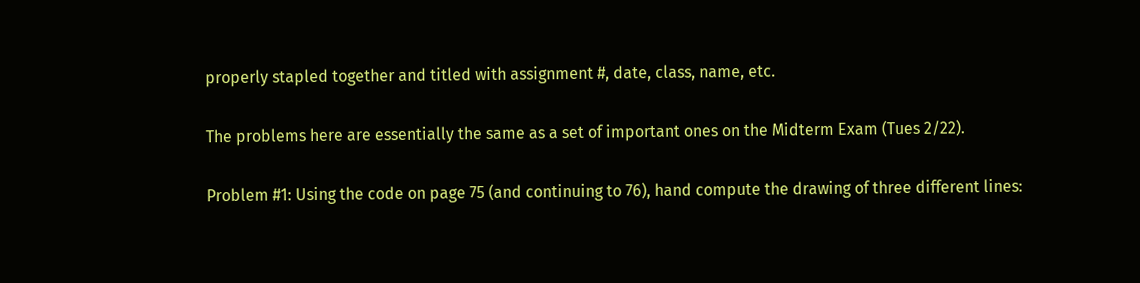properly stapled together and titled with assignment #, date, class, name, etc.

The problems here are essentially the same as a set of important ones on the Midterm Exam (Tues 2/22).

Problem #1: Using the code on page 75 (and continuing to 76), hand compute the drawing of three different lines: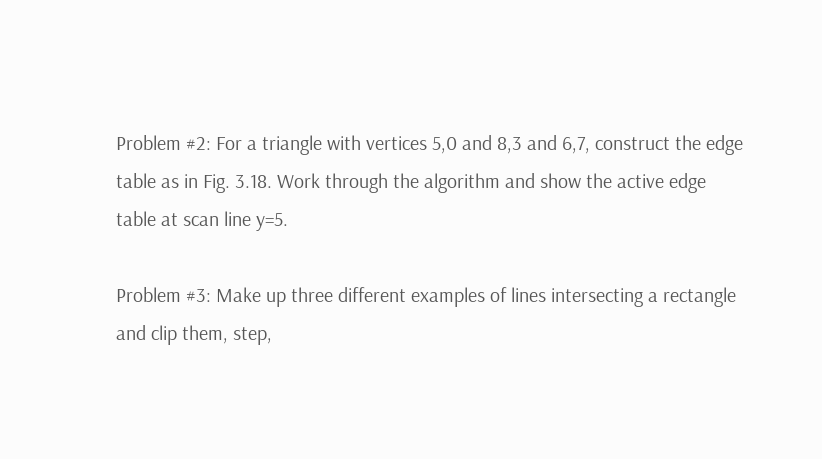Problem #2: For a triangle with vertices 5,0 and 8,3 and 6,7, construct the edge table as in Fig. 3.18. Work through the algorithm and show the active edge table at scan line y=5.

Problem #3: Make up three different examples of lines intersecting a rectangle and clip them, step,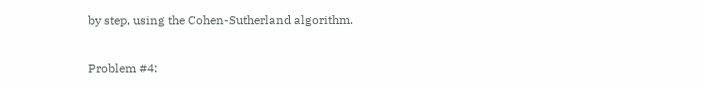by step, using the Cohen-Sutherland algorithm.

Problem #4: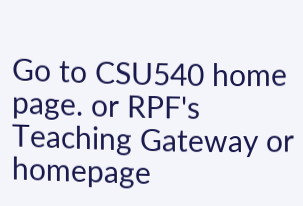Go to CSU540 home page. or RPF's Teaching Gateway or homepage